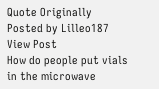Quote Originally Posted by Lilleo187 View Post
How do people put vials in the microwave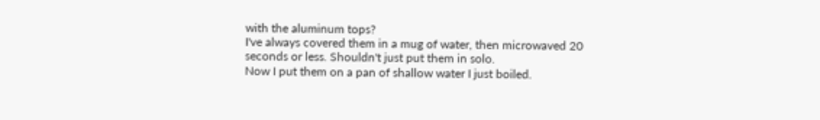with the aluminum tops?
I've always covered them in a mug of water, then microwaved 20 seconds or less. Shouldn't just put them in solo.
Now I put them on a pan of shallow water I just boiled.